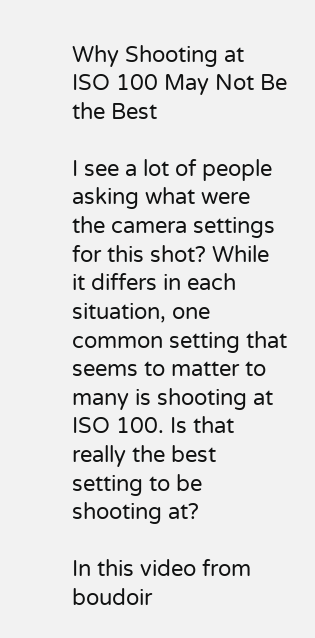Why Shooting at ISO 100 May Not Be the Best

I see a lot of people asking what were the camera settings for this shot? While it differs in each situation, one common setting that seems to matter to many is shooting at ISO 100. Is that really the best setting to be shooting at?

In this video from boudoir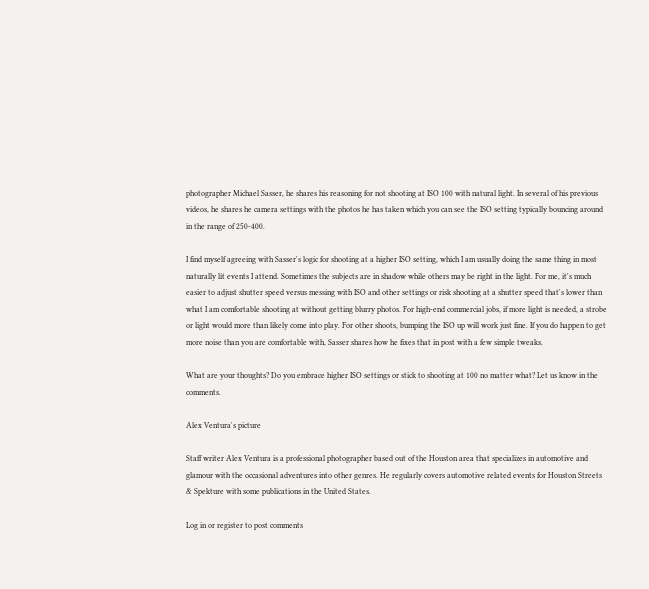photographer Michael Sasser, he shares his reasoning for not shooting at ISO 100 with natural light. In several of his previous videos, he shares he camera settings with the photos he has taken which you can see the ISO setting typically bouncing around in the range of 250-400.

I find myself agreeing with Sasser's logic for shooting at a higher ISO setting, which I am usually doing the same thing in most naturally lit events I attend. Sometimes the subjects are in shadow while others may be right in the light. For me, it's much easier to adjust shutter speed versus messing with ISO and other settings or risk shooting at a shutter speed that's lower than what I am comfortable shooting at without getting blurry photos. For high-end commercial jobs, if more light is needed, a strobe or light would more than likely come into play. For other shoots, bumping the ISO up will work just fine. If you do happen to get more noise than you are comfortable with, Sasser shares how he fixes that in post with a few simple tweaks.

What are your thoughts? Do you embrace higher ISO settings or stick to shooting at 100 no matter what? Let us know in the comments.

Alex Ventura's picture

Staff writer Alex Ventura is a professional photographer based out of the Houston area that specializes in automotive and glamour with the occasional adventures into other genres. He regularly covers automotive related events for Houston Streets & Spekture with some publications in the United States.

Log in or register to post comments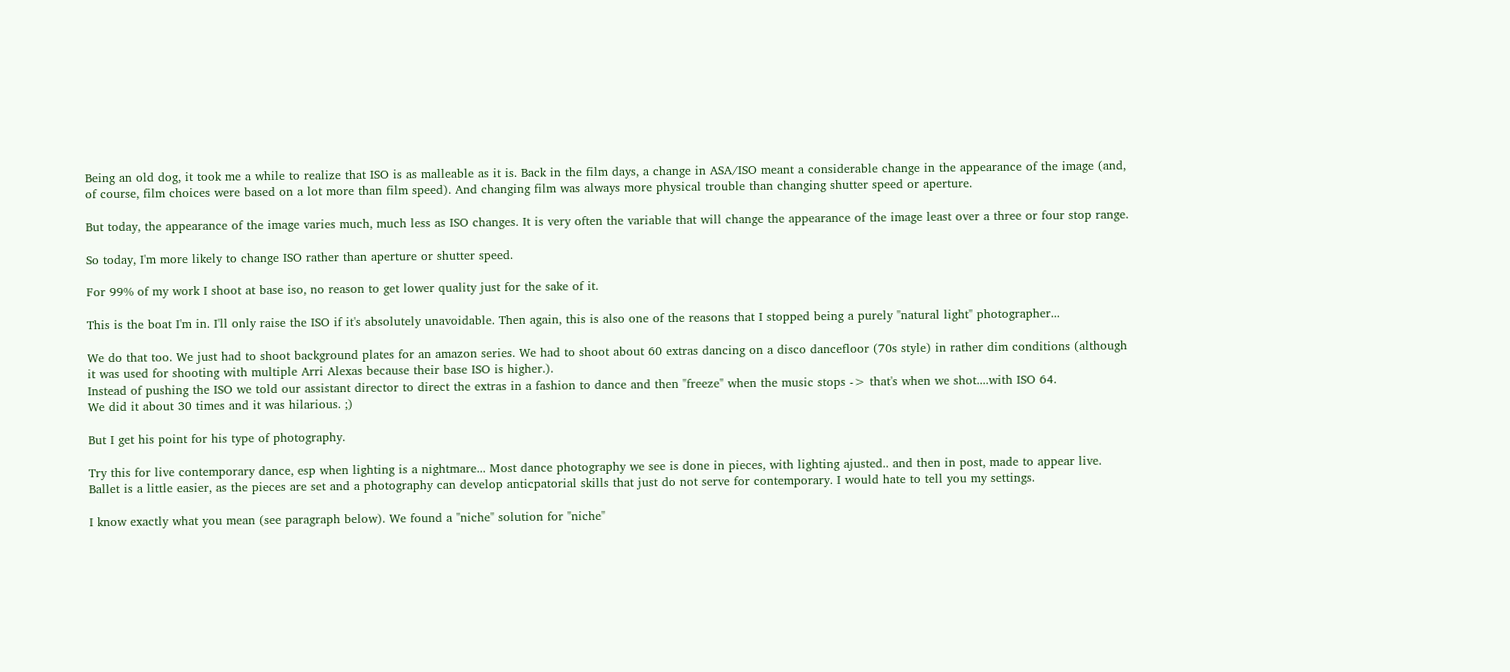Being an old dog, it took me a while to realize that ISO is as malleable as it is. Back in the film days, a change in ASA/ISO meant a considerable change in the appearance of the image (and, of course, film choices were based on a lot more than film speed). And changing film was always more physical trouble than changing shutter speed or aperture.

But today, the appearance of the image varies much, much less as ISO changes. It is very often the variable that will change the appearance of the image least over a three or four stop range.

So today, I'm more likely to change ISO rather than aperture or shutter speed.

For 99% of my work I shoot at base iso, no reason to get lower quality just for the sake of it.

This is the boat I'm in. I'll only raise the ISO if it's absolutely unavoidable. Then again, this is also one of the reasons that I stopped being a purely "natural light" photographer...

We do that too. We just had to shoot background plates for an amazon series. We had to shoot about 60 extras dancing on a disco dancefloor (70s style) in rather dim conditions (although it was used for shooting with multiple Arri Alexas because their base ISO is higher.).
Instead of pushing the ISO we told our assistant director to direct the extras in a fashion to dance and then "freeze" when the music stops -> that's when we shot....with ISO 64.
We did it about 30 times and it was hilarious. ;)

But I get his point for his type of photography.

Try this for live contemporary dance, esp when lighting is a nightmare... Most dance photography we see is done in pieces, with lighting ajusted.. and then in post, made to appear live. Ballet is a little easier, as the pieces are set and a photography can develop anticpatorial skills that just do not serve for contemporary. I would hate to tell you my settings.

I know exactly what you mean (see paragraph below). We found a "niche" solution for "niche"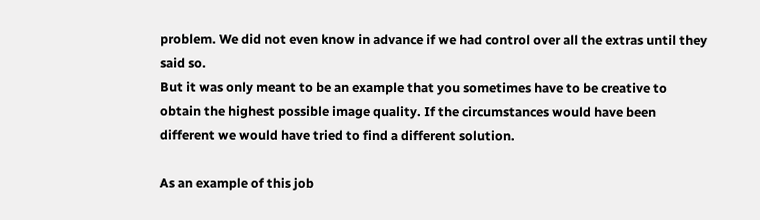problem. We did not even know in advance if we had control over all the extras until they said so.
But it was only meant to be an example that you sometimes have to be creative to obtain the highest possible image quality. If the circumstances would have been different we would have tried to find a different solution.

As an example of this job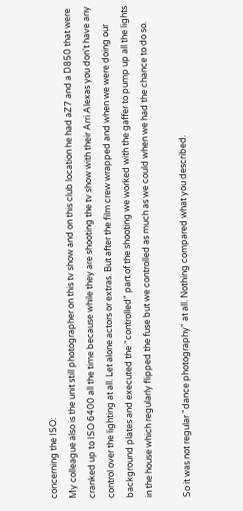concerning the ISO:
My colleague also is the unit still photographer on this tv show and on this club location he had aZ7 and a D850 that were cranked up to ISO 6400 all the time because while they are shooting the tv show with their Arri Alexas you don't have any control over the lighting at all. Let alone actors or extras. But after the film crew wrapped and when we were doing our background plates and executed the "controlled" part of the shooting we worked with the gaffer to pump up all the lights in the house which regularly flipped the fuse but we controlled as much as we could when we had the chance to do so.

So it was not regular "dance photography" at all. Nothing compared what you described.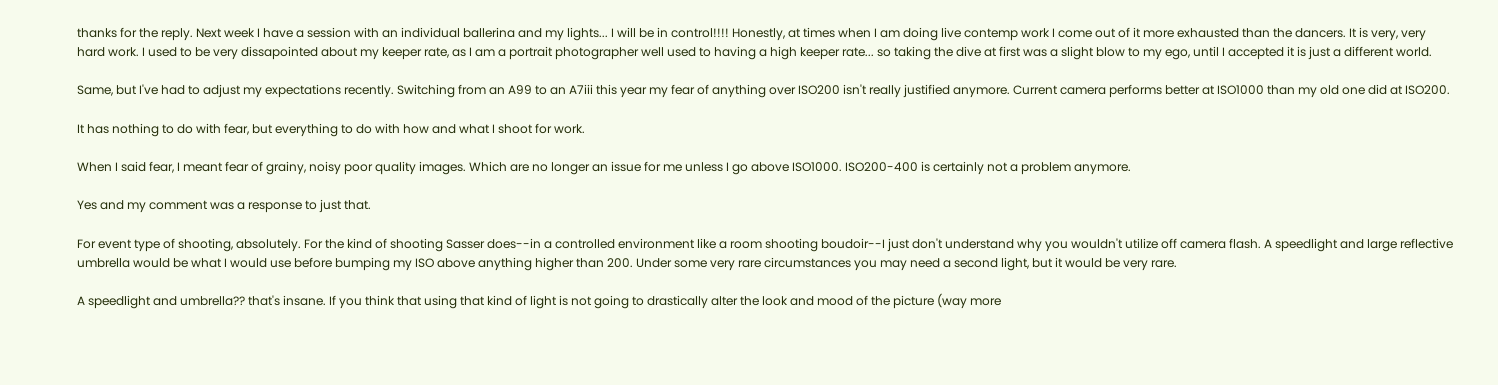thanks for the reply. Next week I have a session with an individual ballerina and my lights... I will be in control!!!! Honestly, at times when I am doing live contemp work I come out of it more exhausted than the dancers. It is very, very hard work. I used to be very dissapointed about my keeper rate, as I am a portrait photographer well used to having a high keeper rate... so taking the dive at first was a slight blow to my ego, until I accepted it is just a different world.

Same, but I've had to adjust my expectations recently. Switching from an A99 to an A7iii this year my fear of anything over ISO200 isn't really justified anymore. Current camera performs better at ISO1000 than my old one did at ISO200.

It has nothing to do with fear, but everything to do with how and what I shoot for work.

When I said fear, I meant fear of grainy, noisy poor quality images. Which are no longer an issue for me unless I go above ISO1000. ISO200-400 is certainly not a problem anymore.

Yes and my comment was a response to just that.

For event type of shooting, absolutely. For the kind of shooting Sasser does--in a controlled environment like a room shooting boudoir--I just don't understand why you wouldn't utilize off camera flash. A speedlight and large reflective umbrella would be what I would use before bumping my ISO above anything higher than 200. Under some very rare circumstances you may need a second light, but it would be very rare.

A speedlight and umbrella?? that's insane. If you think that using that kind of light is not going to drastically alter the look and mood of the picture (way more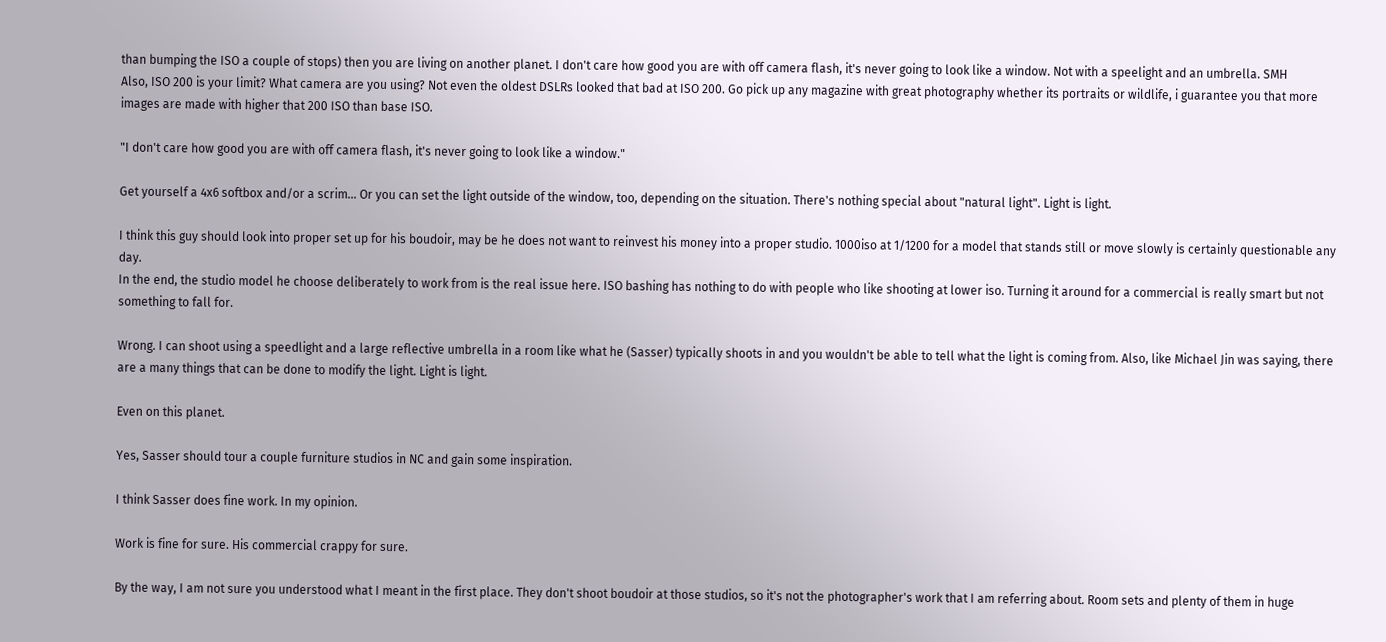than bumping the ISO a couple of stops) then you are living on another planet. I don't care how good you are with off camera flash, it's never going to look like a window. Not with a speelight and an umbrella. SMH
Also, ISO 200 is your limit? What camera are you using? Not even the oldest DSLRs looked that bad at ISO 200. Go pick up any magazine with great photography whether its portraits or wildlife, i guarantee you that more images are made with higher that 200 ISO than base ISO.

"I don't care how good you are with off camera flash, it's never going to look like a window."

Get yourself a 4x6 softbox and/or a scrim... Or you can set the light outside of the window, too, depending on the situation. There's nothing special about "natural light". Light is light.

I think this guy should look into proper set up for his boudoir, may be he does not want to reinvest his money into a proper studio. 1000iso at 1/1200 for a model that stands still or move slowly is certainly questionable any day.
In the end, the studio model he choose deliberately to work from is the real issue here. ISO bashing has nothing to do with people who like shooting at lower iso. Turning it around for a commercial is really smart but not something to fall for.

Wrong. I can shoot using a speedlight and a large reflective umbrella in a room like what he (Sasser) typically shoots in and you wouldn't be able to tell what the light is coming from. Also, like Michael Jin was saying, there are a many things that can be done to modify the light. Light is light.

Even on this planet.

Yes, Sasser should tour a couple furniture studios in NC and gain some inspiration.

I think Sasser does fine work. In my opinion.

Work is fine for sure. His commercial crappy for sure.

By the way, I am not sure you understood what I meant in the first place. They don't shoot boudoir at those studios, so it's not the photographer's work that I am referring about. Room sets and plenty of them in huge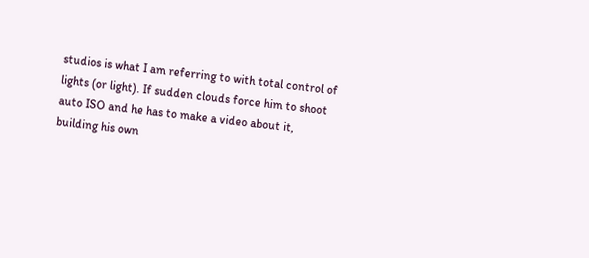studios is what I am referring to with total control of lights (or light). If sudden clouds force him to shoot auto ISO and he has to make a video about it, building his own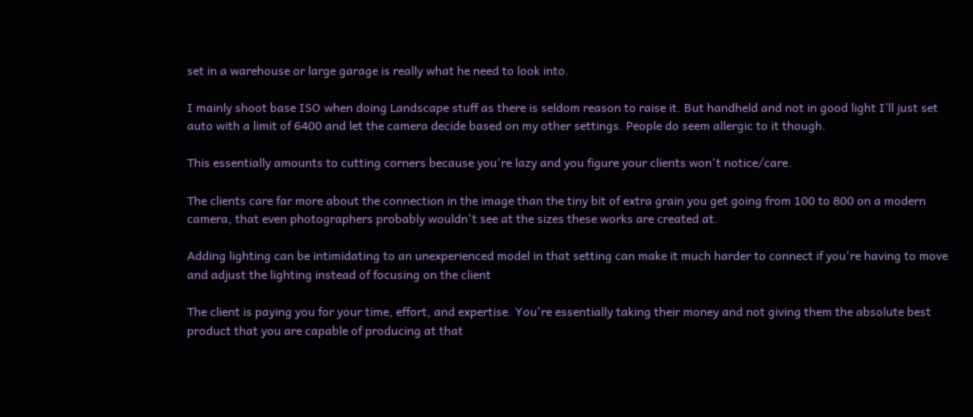set in a warehouse or large garage is really what he need to look into.

I mainly shoot base ISO when doing Landscape stuff as there is seldom reason to raise it. But handheld and not in good light I’ll just set auto with a limit of 6400 and let the camera decide based on my other settings. People do seem allergic to it though.

This essentially amounts to cutting corners because you're lazy and you figure your clients won't notice/care.

The clients care far more about the connection in the image than the tiny bit of extra grain you get going from 100 to 800 on a modern camera, that even photographers probably wouldn't see at the sizes these works are created at.

Adding lighting can be intimidating to an unexperienced model in that setting can make it much harder to connect if you're having to move and adjust the lighting instead of focusing on the client

The client is paying you for your time, effort, and expertise. You're essentially taking their money and not giving them the absolute best product that you are capable of producing at that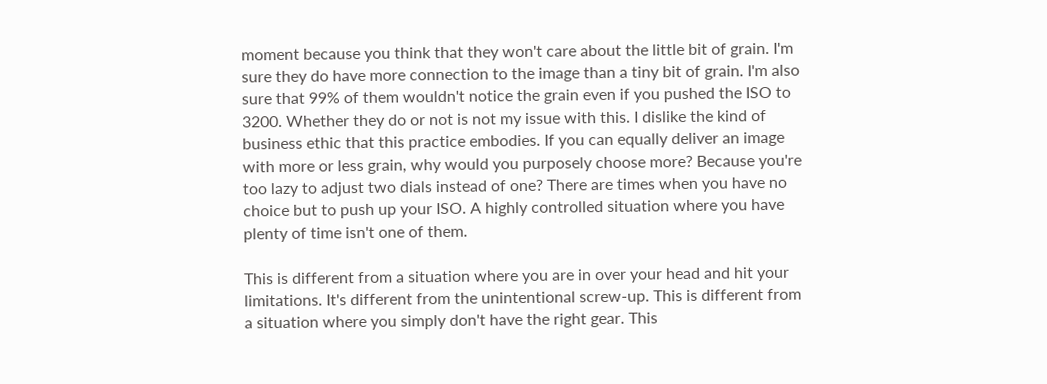moment because you think that they won't care about the little bit of grain. I'm sure they do have more connection to the image than a tiny bit of grain. I'm also sure that 99% of them wouldn't notice the grain even if you pushed the ISO to 3200. Whether they do or not is not my issue with this. I dislike the kind of business ethic that this practice embodies. If you can equally deliver an image with more or less grain, why would you purposely choose more? Because you're too lazy to adjust two dials instead of one? There are times when you have no choice but to push up your ISO. A highly controlled situation where you have plenty of time isn't one of them.

This is different from a situation where you are in over your head and hit your limitations. It's different from the unintentional screw-up. This is different from a situation where you simply don't have the right gear. This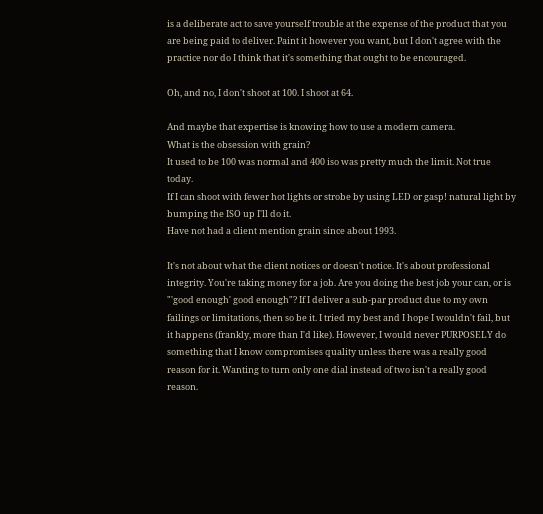is a deliberate act to save yourself trouble at the expense of the product that you are being paid to deliver. Paint it however you want, but I don't agree with the practice nor do I think that it's something that ought to be encouraged.

Oh, and no, I don't shoot at 100. I shoot at 64.

And maybe that expertise is knowing how to use a modern camera.
What is the obsession with grain?
It used to be 100 was normal and 400 iso was pretty much the limit. Not true today.
If I can shoot with fewer hot lights or strobe by using LED or gasp! natural light by bumping the ISO up I'll do it.
Have not had a client mention grain since about 1993.

It's not about what the client notices or doesn't notice. It's about professional integrity. You're taking money for a job. Are you doing the best job your can, or is "'good enough' good enough"? If I deliver a sub-par product due to my own failings or limitations, then so be it. I tried my best and I hope I wouldn't fail, but it happens (frankly, more than I'd like). However, I would never PURPOSELY do something that I know compromises quality unless there was a really good reason for it. Wanting to turn only one dial instead of two isn't a really good reason.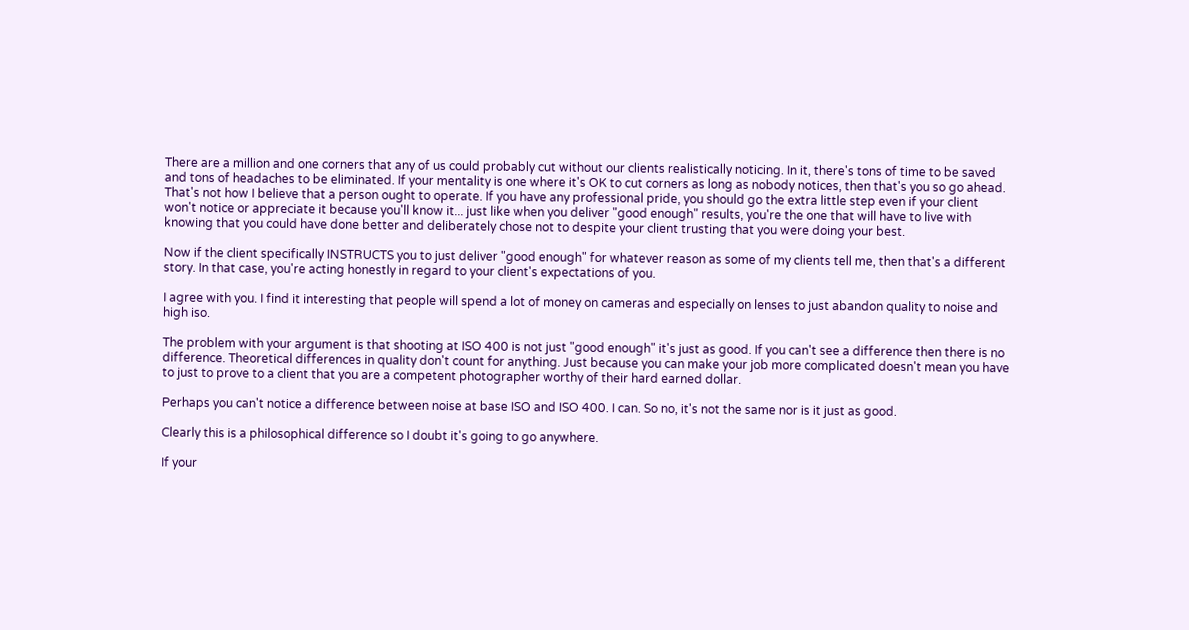There are a million and one corners that any of us could probably cut without our clients realistically noticing. In it, there's tons of time to be saved and tons of headaches to be eliminated. If your mentality is one where it's OK to cut corners as long as nobody notices, then that's you so go ahead. That's not how I believe that a person ought to operate. If you have any professional pride, you should go the extra little step even if your client won't notice or appreciate it because you'll know it... just like when you deliver "good enough" results, you're the one that will have to live with knowing that you could have done better and deliberately chose not to despite your client trusting that you were doing your best.

Now if the client specifically INSTRUCTS you to just deliver "good enough" for whatever reason as some of my clients tell me, then that's a different story. In that case, you're acting honestly in regard to your client's expectations of you.

I agree with you. I find it interesting that people will spend a lot of money on cameras and especially on lenses to just abandon quality to noise and high iso.

The problem with your argument is that shooting at ISO 400 is not just "good enough" it's just as good. If you can't see a difference then there is no difference. Theoretical differences in quality don't count for anything. Just because you can make your job more complicated doesn't mean you have to just to prove to a client that you are a competent photographer worthy of their hard earned dollar.

Perhaps you can't notice a difference between noise at base ISO and ISO 400. I can. So no, it's not the same nor is it just as good.

Clearly this is a philosophical difference so I doubt it's going to go anywhere.

If your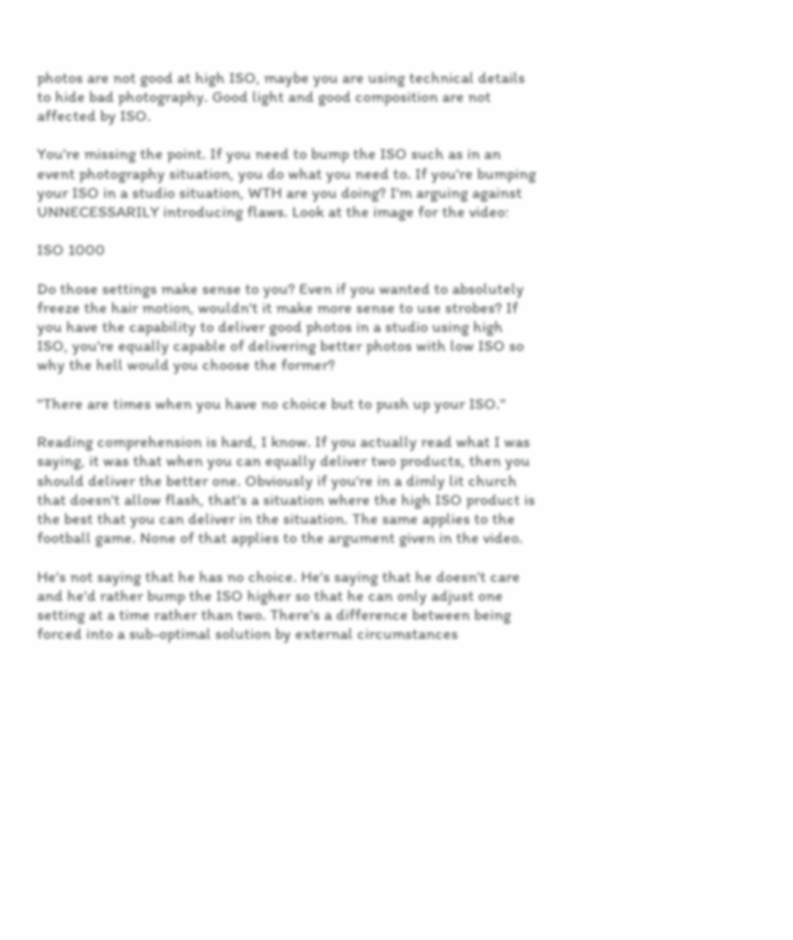photos are not good at high ISO, maybe you are using technical details to hide bad photography. Good light and good composition are not affected by ISO.

You're missing the point. If you need to bump the ISO such as in an event photography situation, you do what you need to. If you're bumping your ISO in a studio situation, WTH are you doing? I'm arguing against UNNECESSARILY introducing flaws. Look at the image for the video:

ISO 1000

Do those settings make sense to you? Even if you wanted to absolutely freeze the hair motion, wouldn't it make more sense to use strobes? If you have the capability to deliver good photos in a studio using high ISO, you're equally capable of delivering better photos with low ISO so why the hell would you choose the former?

"There are times when you have no choice but to push up your ISO."

Reading comprehension is hard, I know. If you actually read what I was saying, it was that when you can equally deliver two products, then you should deliver the better one. Obviously if you're in a dimly lit church that doesn't allow flash, that's a situation where the high ISO product is the best that you can deliver in the situation. The same applies to the football game. None of that applies to the argument given in the video.

He's not saying that he has no choice. He's saying that he doesn't care and he'd rather bump the ISO higher so that he can only adjust one setting at a time rather than two. There's a difference between being forced into a sub-optimal solution by external circumstances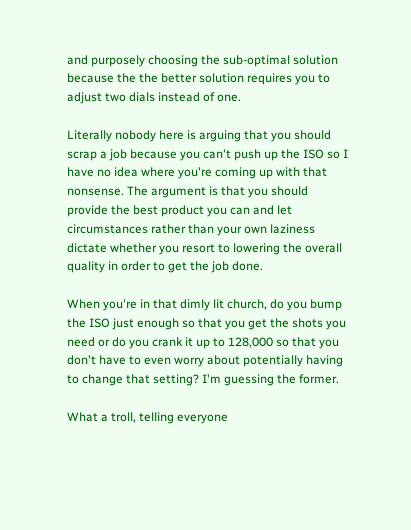and purposely choosing the sub-optimal solution because the the better solution requires you to adjust two dials instead of one.

Literally nobody here is arguing that you should scrap a job because you can't push up the ISO so I have no idea where you're coming up with that nonsense. The argument is that you should provide the best product you can and let circumstances rather than your own laziness dictate whether you resort to lowering the overall quality in order to get the job done.

When you're in that dimly lit church, do you bump the ISO just enough so that you get the shots you need or do you crank it up to 128,000 so that you don't have to even worry about potentially having to change that setting? I'm guessing the former.

What a troll, telling everyone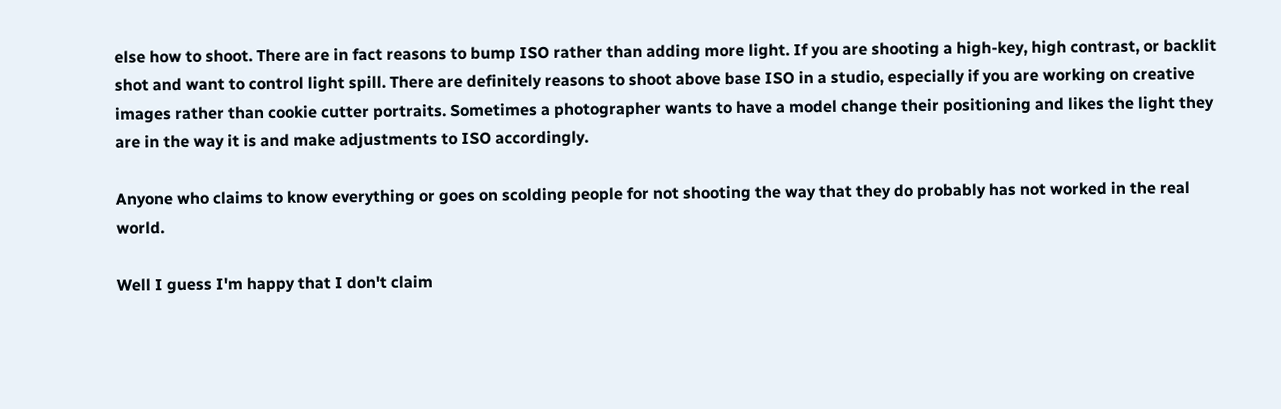else how to shoot. There are in fact reasons to bump ISO rather than adding more light. If you are shooting a high-key, high contrast, or backlit shot and want to control light spill. There are definitely reasons to shoot above base ISO in a studio, especially if you are working on creative images rather than cookie cutter portraits. Sometimes a photographer wants to have a model change their positioning and likes the light they are in the way it is and make adjustments to ISO accordingly.

Anyone who claims to know everything or goes on scolding people for not shooting the way that they do probably has not worked in the real world.

Well I guess I'm happy that I don't claim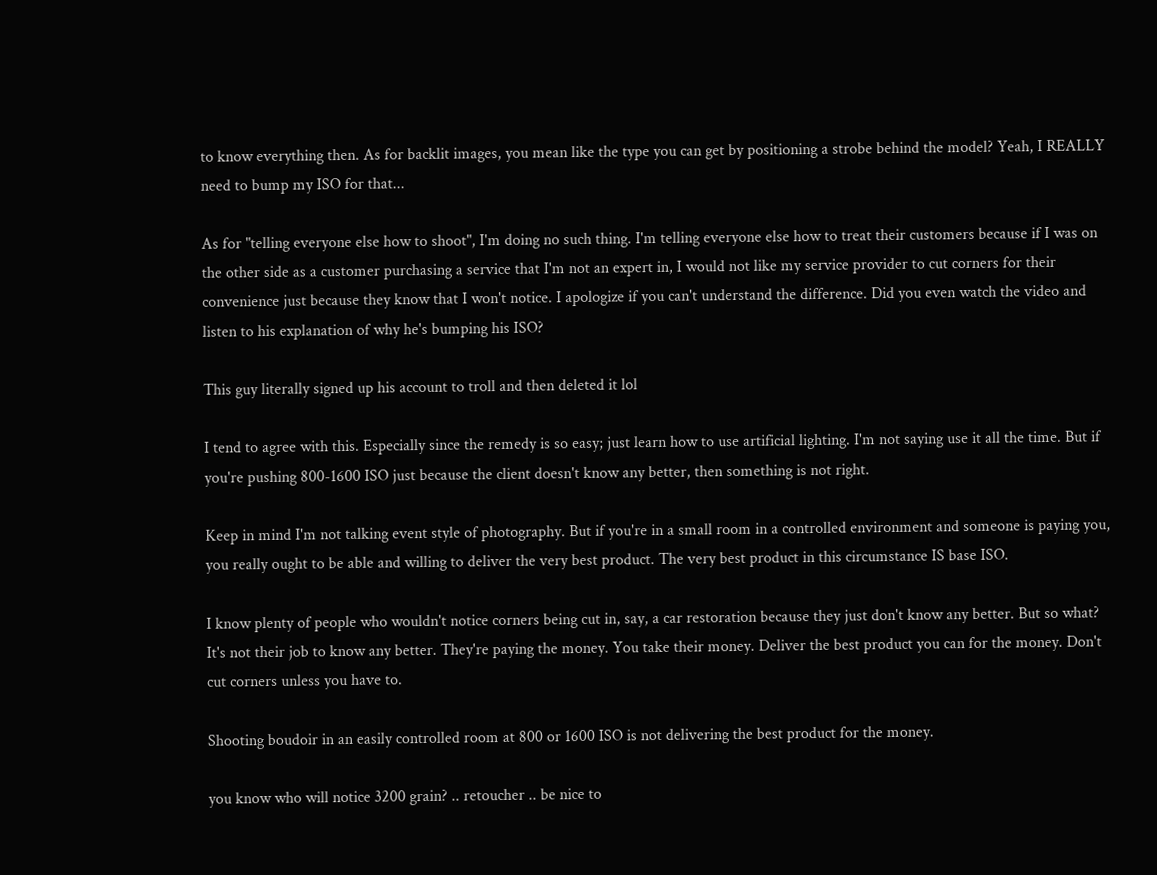to know everything then. As for backlit images, you mean like the type you can get by positioning a strobe behind the model? Yeah, I REALLY need to bump my ISO for that...

As for "telling everyone else how to shoot", I'm doing no such thing. I'm telling everyone else how to treat their customers because if I was on the other side as a customer purchasing a service that I'm not an expert in, I would not like my service provider to cut corners for their convenience just because they know that I won't notice. I apologize if you can't understand the difference. Did you even watch the video and listen to his explanation of why he's bumping his ISO?

This guy literally signed up his account to troll and then deleted it lol

I tend to agree with this. Especially since the remedy is so easy; just learn how to use artificial lighting. I'm not saying use it all the time. But if you're pushing 800-1600 ISO just because the client doesn't know any better, then something is not right.

Keep in mind I'm not talking event style of photography. But if you're in a small room in a controlled environment and someone is paying you, you really ought to be able and willing to deliver the very best product. The very best product in this circumstance IS base ISO.

I know plenty of people who wouldn't notice corners being cut in, say, a car restoration because they just don't know any better. But so what? It's not their job to know any better. They're paying the money. You take their money. Deliver the best product you can for the money. Don't cut corners unless you have to.

Shooting boudoir in an easily controlled room at 800 or 1600 ISO is not delivering the best product for the money.

you know who will notice 3200 grain? .. retoucher .. be nice to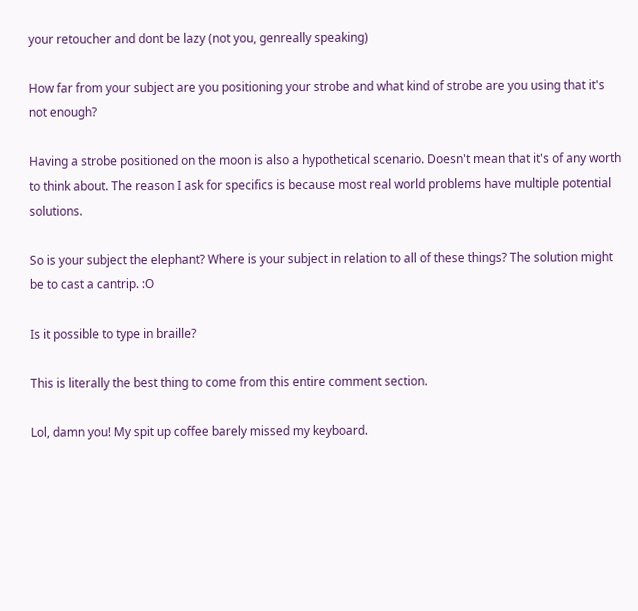your retoucher and dont be lazy (not you, genreally speaking)

How far from your subject are you positioning your strobe and what kind of strobe are you using that it's not enough?

Having a strobe positioned on the moon is also a hypothetical scenario. Doesn't mean that it's of any worth to think about. The reason I ask for specifics is because most real world problems have multiple potential solutions.

So is your subject the elephant? Where is your subject in relation to all of these things? The solution might be to cast a cantrip. :O

Is it possible to type in braille?

This is literally the best thing to come from this entire comment section.

Lol, damn you! My spit up coffee barely missed my keyboard.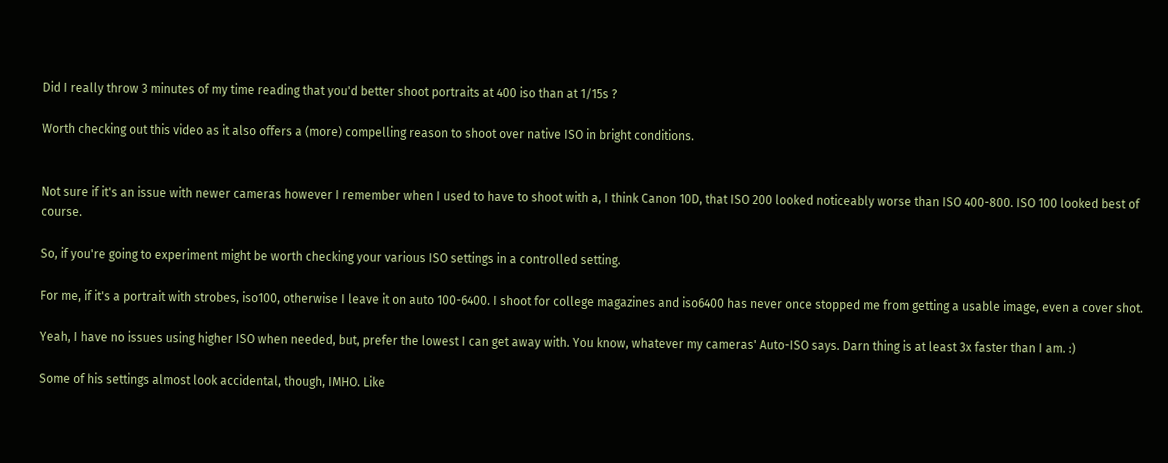Did I really throw 3 minutes of my time reading that you'd better shoot portraits at 400 iso than at 1/15s ?

Worth checking out this video as it also offers a (more) compelling reason to shoot over native ISO in bright conditions.


Not sure if it's an issue with newer cameras however I remember when I used to have to shoot with a, I think Canon 10D, that ISO 200 looked noticeably worse than ISO 400-800. ISO 100 looked best of course.

So, if you're going to experiment might be worth checking your various ISO settings in a controlled setting.

For me, if it's a portrait with strobes, iso100, otherwise I leave it on auto 100-6400. I shoot for college magazines and iso6400 has never once stopped me from getting a usable image, even a cover shot.

Yeah, I have no issues using higher ISO when needed, but, prefer the lowest I can get away with. You know, whatever my cameras' Auto-ISO says. Darn thing is at least 3x faster than I am. :)

Some of his settings almost look accidental, though, IMHO. Like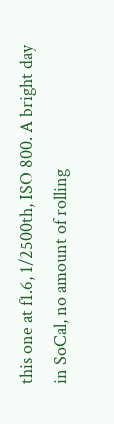this one at f1.6, 1/2500th, ISO 800. A bright day in SoCal, no amount of rolling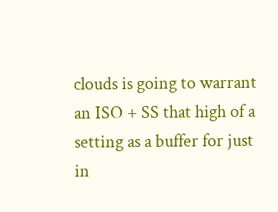clouds is going to warrant an ISO + SS that high of a setting as a buffer for just in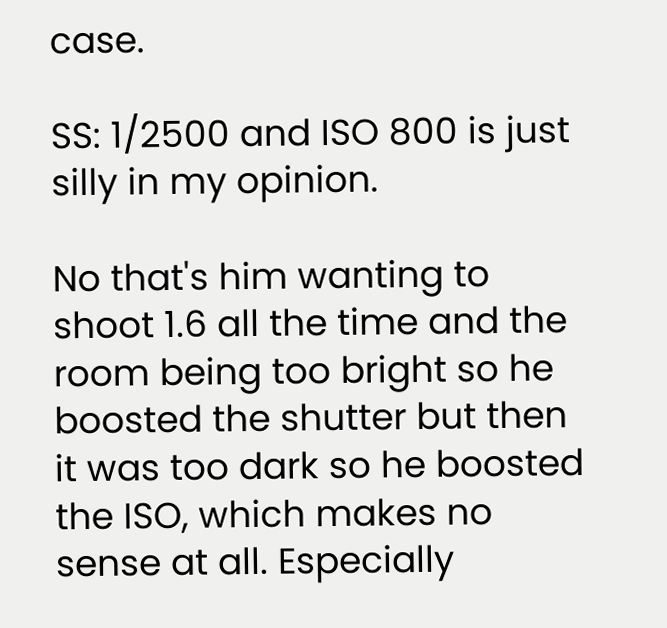case.

SS: 1/2500 and ISO 800 is just silly in my opinion.

No that's him wanting to shoot 1.6 all the time and the room being too bright so he boosted the shutter but then it was too dark so he boosted the ISO, which makes no sense at all. Especially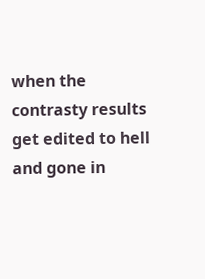when the contrasty results get edited to hell and gone in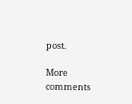post.

More comments